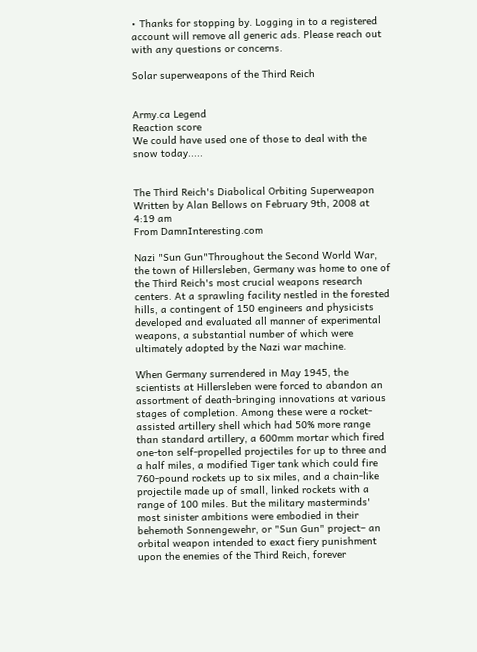• Thanks for stopping by. Logging in to a registered account will remove all generic ads. Please reach out with any questions or concerns.

Solar superweapons of the Third Reich


Army.ca Legend
Reaction score
We could have used one of those to deal with the snow today.....


The Third Reich's Diabolical Orbiting Superweapon
Written by Alan Bellows on February 9th, 2008 at 4:19 am
From DamnInteresting.com

Nazi "Sun Gun"Throughout the Second World War, the town of Hillersleben, Germany was home to one of the Third Reich's most crucial weapons research centers. At a sprawling facility nestled in the forested hills, a contingent of 150 engineers and physicists developed and evaluated all manner of experimental weapons, a substantial number of which were ultimately adopted by the Nazi war machine.

When Germany surrendered in May 1945, the scientists at Hillersleben were forced to abandon an assortment of death-bringing innovations at various stages of completion. Among these were a rocket-assisted artillery shell which had 50% more range than standard artillery, a 600mm mortar which fired one-ton self-propelled projectiles for up to three and a half miles, a modified Tiger tank which could fire 760-pound rockets up to six miles, and a chain-like projectile made up of small, linked rockets with a range of 100 miles. But the military masterminds' most sinister ambitions were embodied in their behemoth Sonnengewehr, or "Sun Gun" project– an orbital weapon intended to exact fiery punishment upon the enemies of the Third Reich, forever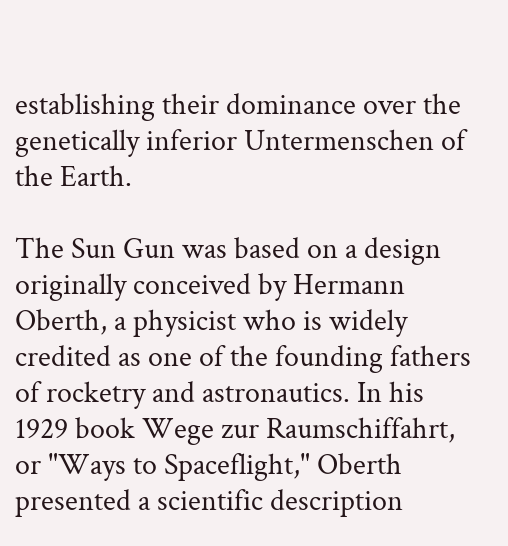establishing their dominance over the genetically inferior Untermenschen of the Earth.

The Sun Gun was based on a design originally conceived by Hermann Oberth, a physicist who is widely credited as one of the founding fathers of rocketry and astronautics. In his 1929 book Wege zur Raumschiffahrt, or "Ways to Spaceflight," Oberth presented a scientific description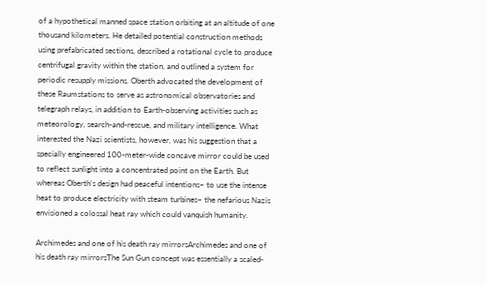of a hypothetical manned space station orbiting at an altitude of one thousand kilometers. He detailed potential construction methods using prefabricated sections, described a rotational cycle to produce centrifugal gravity within the station, and outlined a system for periodic resupply missions. Oberth advocated the development of these Raumstations to serve as astronomical observatories and telegraph relays, in addition to Earth-observing activities such as meteorology, search-and-rescue, and military intelligence. What interested the Nazi scientists, however, was his suggestion that a specially engineered 100-meter-wide concave mirror could be used to reflect sunlight into a concentrated point on the Earth. But whereas Oberth's design had peaceful intentions– to use the intense heat to produce electricity with steam turbines– the nefarious Nazis envisioned a colossal heat ray which could vanquish humanity.

Archimedes and one of his death ray mirrorsArchimedes and one of his death ray mirrorsThe Sun Gun concept was essentially a scaled-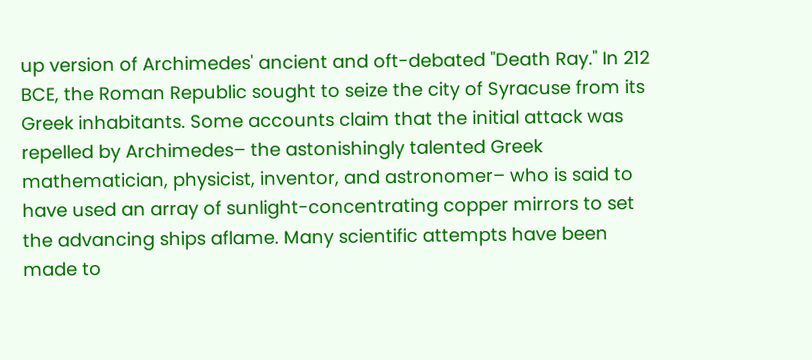up version of Archimedes' ancient and oft-debated "Death Ray." In 212 BCE, the Roman Republic sought to seize the city of Syracuse from its Greek inhabitants. Some accounts claim that the initial attack was repelled by Archimedes– the astonishingly talented Greek mathematician, physicist, inventor, and astronomer– who is said to have used an array of sunlight-concentrating copper mirrors to set the advancing ships aflame. Many scientific attempts have been made to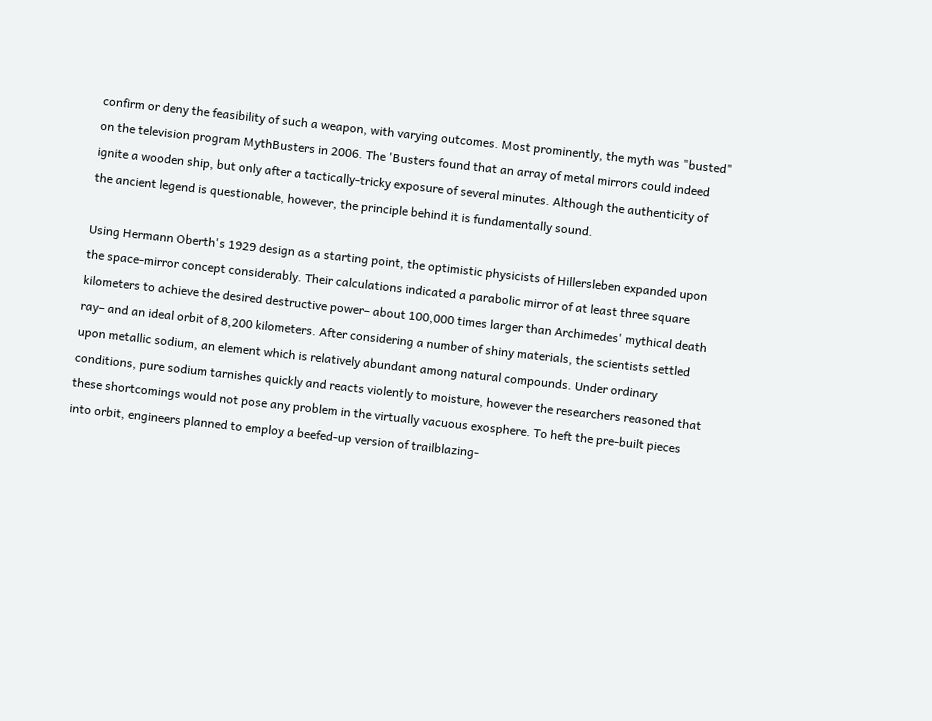confirm or deny the feasibility of such a weapon, with varying outcomes. Most prominently, the myth was "busted" on the television program MythBusters in 2006. The 'Busters found that an array of metal mirrors could indeed ignite a wooden ship, but only after a tactically-tricky exposure of several minutes. Although the authenticity of the ancient legend is questionable, however, the principle behind it is fundamentally sound.

Using Hermann Oberth's 1929 design as a starting point, the optimistic physicists of Hillersleben expanded upon the space-mirror concept considerably. Their calculations indicated a parabolic mirror of at least three square kilometers to achieve the desired destructive power– about 100,000 times larger than Archimedes' mythical death ray– and an ideal orbit of 8,200 kilometers. After considering a number of shiny materials, the scientists settled upon metallic sodium, an element which is relatively abundant among natural compounds. Under ordinary conditions, pure sodium tarnishes quickly and reacts violently to moisture, however the researchers reasoned that these shortcomings would not pose any problem in the virtually vacuous exosphere. To heft the pre-built pieces into orbit, engineers planned to employ a beefed-up version of trailblazing-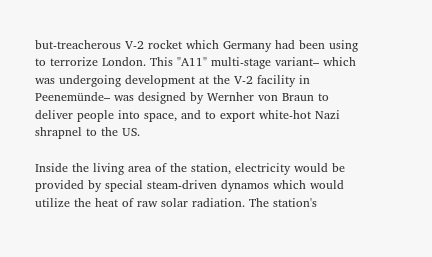but-treacherous V-2 rocket which Germany had been using to terrorize London. This "A11" multi-stage variant– which was undergoing development at the V-2 facility in Peenemünde– was designed by Wernher von Braun to deliver people into space, and to export white-hot Nazi shrapnel to the US.

Inside the living area of the station, electricity would be provided by special steam-driven dynamos which would utilize the heat of raw solar radiation. The station's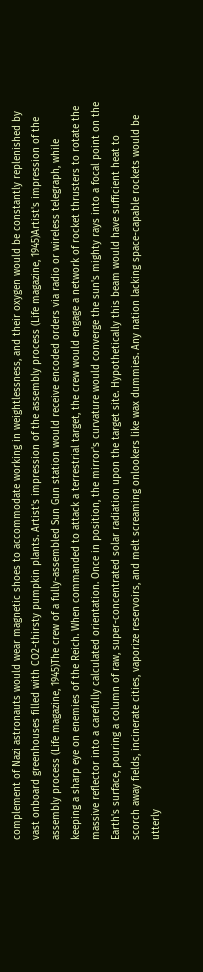complement of Nazi astronauts would wear magnetic shoes to accommodate working in weightlessness, and their oxygen would be constantly replenished by vast onboard greenhouses filled with CO2-thirsty pumpkin plants. Artist's impression of the assembly process (Life magazine, 1945)Artist's impression of the assembly process (Life magazine, 1945)The crew of a fully-assembled Sun Gun station would receive encoded orders via radio or wireless telegraph, while keeping a sharp eye on enemies of the Reich. When commanded to attack a terrestrial target, the crew would engage a network of rocket thrusters to rotate the massive reflector into a carefully calculated orientation. Once in position, the mirror's curvature would converge the sun's mighty rays into a focal point on the Earth's surface, pouring a column of raw, super-concentrated solar radiation upon the target site. Hypothetically this beam would have sufficient heat to scorch away fields, incinerate cities, vaporize reservoirs, and melt screaming onlookers like wax dummies. Any nation lacking space-capable rockets would be utterly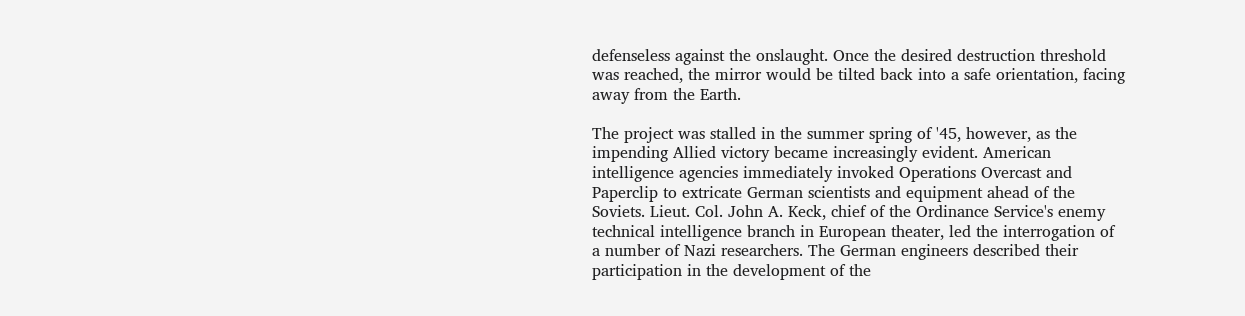defenseless against the onslaught. Once the desired destruction threshold was reached, the mirror would be tilted back into a safe orientation, facing away from the Earth.

The project was stalled in the summer spring of '45, however, as the impending Allied victory became increasingly evident. American intelligence agencies immediately invoked Operations Overcast and Paperclip to extricate German scientists and equipment ahead of the Soviets. Lieut. Col. John A. Keck, chief of the Ordinance Service's enemy technical intelligence branch in European theater, led the interrogation of a number of Nazi researchers. The German engineers described their participation in the development of the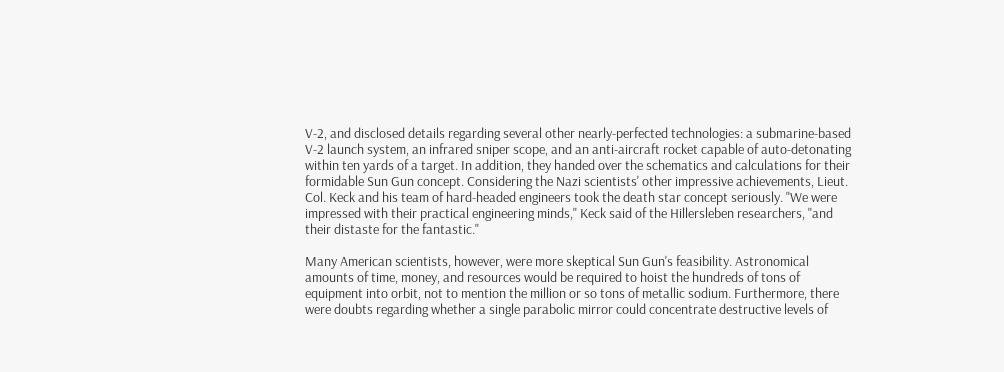V-2, and disclosed details regarding several other nearly-perfected technologies: a submarine-based V-2 launch system, an infrared sniper scope, and an anti-aircraft rocket capable of auto-detonating within ten yards of a target. In addition, they handed over the schematics and calculations for their formidable Sun Gun concept. Considering the Nazi scientists' other impressive achievements, Lieut. Col. Keck and his team of hard-headed engineers took the death star concept seriously. "We were impressed with their practical engineering minds," Keck said of the Hillersleben researchers, "and their distaste for the fantastic."

Many American scientists, however, were more skeptical Sun Gun's feasibility. Astronomical amounts of time, money, and resources would be required to hoist the hundreds of tons of equipment into orbit, not to mention the million or so tons of metallic sodium. Furthermore, there were doubts regarding whether a single parabolic mirror could concentrate destructive levels of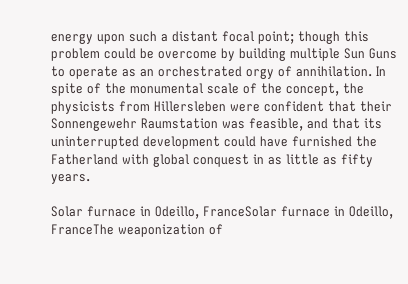energy upon such a distant focal point; though this problem could be overcome by building multiple Sun Guns to operate as an orchestrated orgy of annihilation. In spite of the monumental scale of the concept, the physicists from Hillersleben were confident that their Sonnengewehr Raumstation was feasible, and that its uninterrupted development could have furnished the Fatherland with global conquest in as little as fifty years.

Solar furnace in Odeillo, FranceSolar furnace in Odeillo, FranceThe weaponization of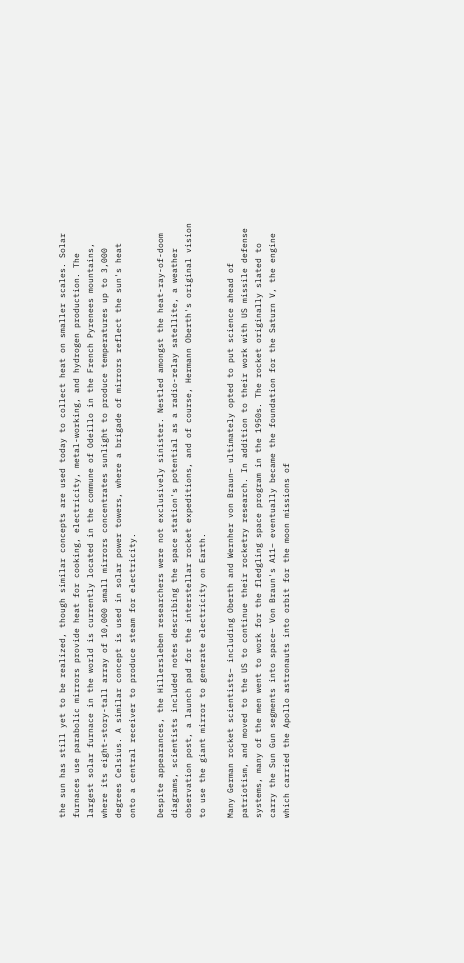the sun has still yet to be realized, though similar concepts are used today to collect heat on smaller scales. Solar furnaces use parabolic mirrors provide heat for cooking, electricity, metal-working, and hydrogen production. The largest solar furnace in the world is currently located in the commune of Odeillo in the French Pyrenees mountains, where its eight-story-tall array of 10,000 small mirrors concentrates sunlight to produce temperatures up to 3,000 degrees Celsius. A similar concept is used in solar power towers, where a brigade of mirrors reflect the sun's heat onto a central receiver to produce steam for electricity.

Despite appearances, the Hillersleben researchers were not exclusively sinister. Nestled amongst the heat-ray-of-doom diagrams, scientists included notes describing the space station's potential as a radio-relay satellite, a weather observation post, a launch pad for the interstellar rocket expeditions, and of course, Hermann Oberth's original vision to use the giant mirror to generate electricity on Earth.

Many German rocket scientists– including Oberth and Wernher von Braun– ultimately opted to put science ahead of patriotism, and moved to the US to continue their rocketry research. In addition to their work with US missile defense systems, many of the men went to work for the fledgling space program in the 1950s. The rocket originally slated to carry the Sun Gun segments into space– Von Braun's A11– eventually became the foundation for the Saturn V, the engine which carried the Apollo astronauts into orbit for the moon missions of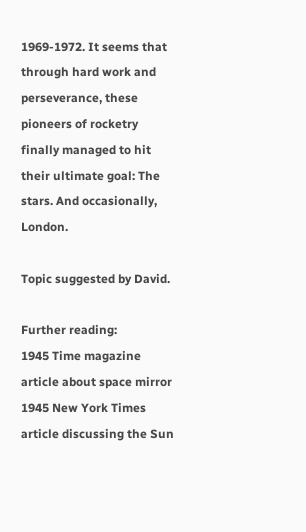1969-1972. It seems that through hard work and perseverance, these pioneers of rocketry finally managed to hit their ultimate goal: The stars. And occasionally, London.

Topic suggested by David.

Further reading:
1945 Time magazine article about space mirror
1945 New York Times article discussing the Sun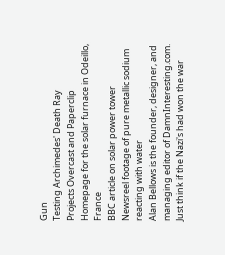Gun
Testing Archimedes' Death Ray
Projects Overcast and Paperclip
Homepage for the solar furnace in Odeillo, France
BBC article on solar power tower
Newsreel footage of pure metallic sodium reacting with water
Alan Bellows is the founder, designer, and managing editor of DamnInteresting.com.
Just think if the Nazi's had won the war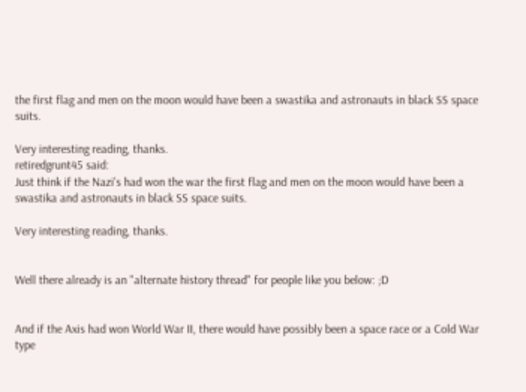the first flag and men on the moon would have been a swastika and astronauts in black SS space suits.

Very interesting reading, thanks.
retiredgrunt45 said:
Just think if the Nazi's had won the war the first flag and men on the moon would have been a swastika and astronauts in black SS space suits.

Very interesting reading, thanks.


Well there already is an "alternate history thread" for people like you below: ;D


And if the Axis had won World War II, there would have possibly been a space race or a Cold War type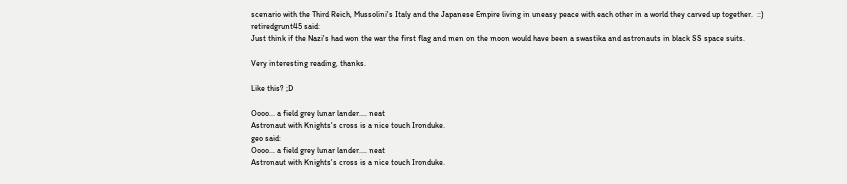scenario with the Third Reich, Mussolini's Italy and the Japanese Empire living in uneasy peace with each other in a world they carved up together.  ::)
retiredgrunt45 said:
Just think if the Nazi's had won the war the first flag and men on the moon would have been a swastika and astronauts in black SS space suits.

Very interesting reading, thanks.

Like this? ;D

Oooo... a field grey lunar lander.... neat
Astronaut with Knights's cross is a nice touch Ironduke.
geo said:
Oooo... a field grey lunar lander.... neat
Astronaut with Knights's cross is a nice touch Ironduke.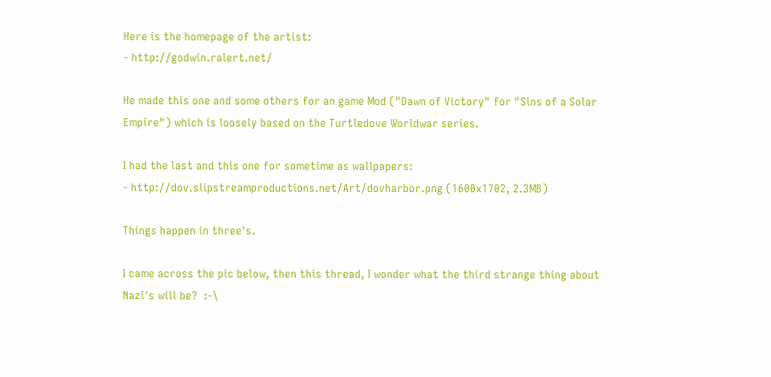Here is the homepage of the artist:
- http://godwin.ralert.net/

He made this one and some others for an game Mod ("Dawn of Victory" for "Sins of a Solar Empire") which is loosely based on the Turtledove Worldwar series.

I had the last and this one for sometime as wallpapers:
- http://dov.slipstreamproductions.net/Art/dovharbor.png (1600x1702, 2.3MB)

Things happen in three's.

I came across the pic below, then this thread, I wonder what the third strange thing about Nazi's will be?  :-\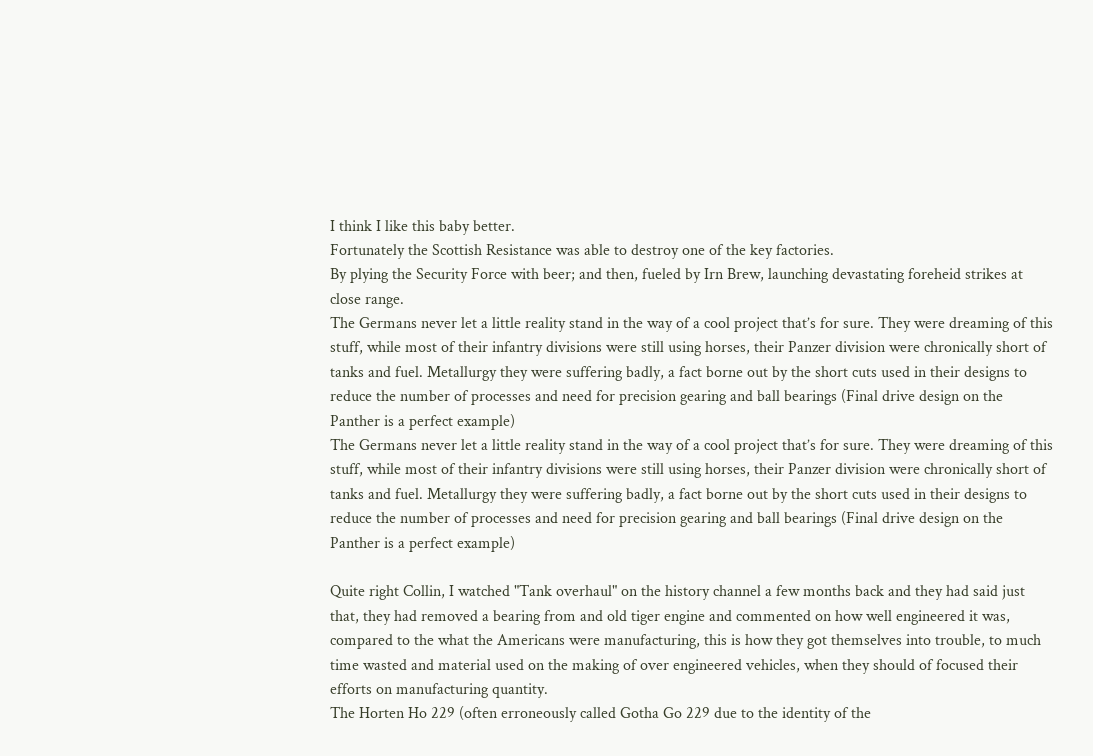I think I like this baby better.
Fortunately the Scottish Resistance was able to destroy one of the key factories.
By plying the Security Force with beer; and then, fueled by Irn Brew, launching devastating foreheid strikes at close range.
The Germans never let a little reality stand in the way of a cool project that’s for sure. They were dreaming of this stuff, while most of their infantry divisions were still using horses, their Panzer division were chronically short of tanks and fuel. Metallurgy they were suffering badly, a fact borne out by the short cuts used in their designs to reduce the number of processes and need for precision gearing and ball bearings (Final drive design on the Panther is a perfect example)
The Germans never let a little reality stand in the way of a cool project that’s for sure. They were dreaming of this stuff, while most of their infantry divisions were still using horses, their Panzer division were chronically short of tanks and fuel. Metallurgy they were suffering badly, a fact borne out by the short cuts used in their designs to reduce the number of processes and need for precision gearing and ball bearings (Final drive design on the Panther is a perfect example)

Quite right Collin, I watched "Tank overhaul" on the history channel a few months back and they had said just that, they had removed a bearing from and old tiger engine and commented on how well engineered it was, compared to the what the Americans were manufacturing, this is how they got themselves into trouble, to much time wasted and material used on the making of over engineered vehicles, when they should of focused their efforts on manufacturing quantity.
The Horten Ho 229 (often erroneously called Gotha Go 229 due to the identity of the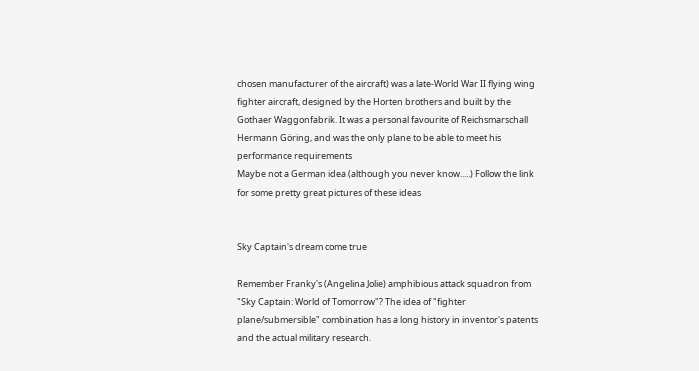chosen manufacturer of the aircraft) was a late-World War II flying wing fighter aircraft, designed by the Horten brothers and built by the Gothaer Waggonfabrik. It was a personal favourite of Reichsmarschall Hermann Göring, and was the only plane to be able to meet his performance requirements
Maybe not a German idea (although you never know.....) Follow the link for some pretty great pictures of these ideas


Sky Captain's dream come true

Remember Franky's (Angelina Jolie) amphibious attack squadron from "Sky Captain: World of Tomorrow"? The idea of "fighter plane/submersible" combination has a long history in inventor's patents and the actual military research.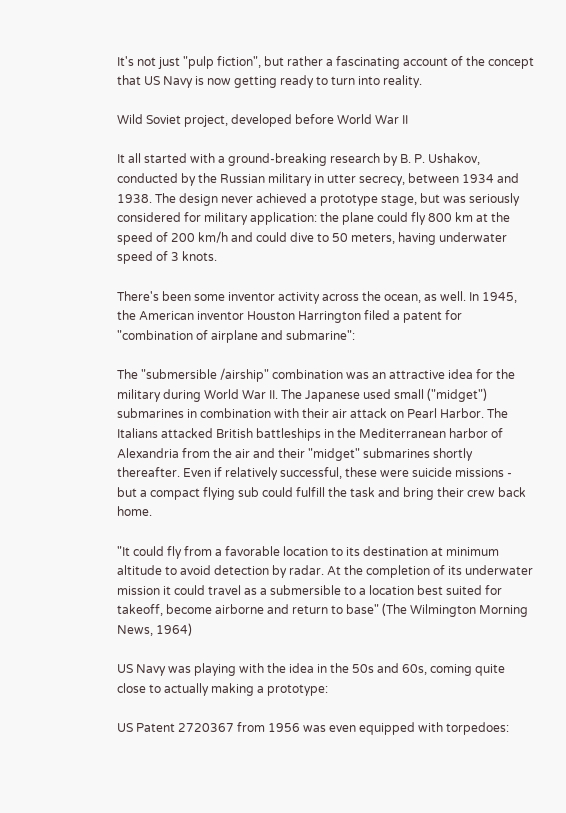It's not just "pulp fiction", but rather a fascinating account of the concept that US Navy is now getting ready to turn into reality.

Wild Soviet project, developed before World War II

It all started with a ground-breaking research by B. P. Ushakov, conducted by the Russian military in utter secrecy, between 1934 and 1938. The design never achieved a prototype stage, but was seriously considered for military application: the plane could fly 800 km at the speed of 200 km/h and could dive to 50 meters, having underwater speed of 3 knots.

There's been some inventor activity across the ocean, as well. In 1945, the American inventor Houston Harrington filed a patent for "combination of airplane and submarine":

The "submersible /airship" combination was an attractive idea for the military during World War II. The Japanese used small ("midget") submarines in combination with their air attack on Pearl Harbor. The Italians attacked British battleships in the Mediterranean harbor of Alexandria from the air and their "midget" submarines shortly thereafter. Even if relatively successful, these were suicide missions - but a compact flying sub could fulfill the task and bring their crew back home.

"It could fly from a favorable location to its destination at minimum altitude to avoid detection by radar. At the completion of its underwater mission it could travel as a submersible to a location best suited for takeoff, become airborne and return to base" (The Wilmington Morning News, 1964)

US Navy was playing with the idea in the 50s and 60s, coming quite close to actually making a prototype:

US Patent 2720367 from 1956 was even equipped with torpedoes: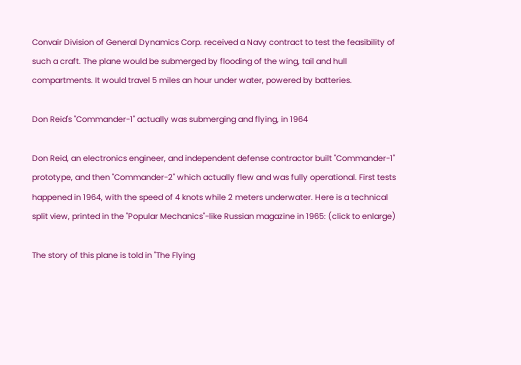Convair Division of General Dynamics Corp. received a Navy contract to test the feasibility of such a craft. The plane would be submerged by flooding of the wing, tail and hull compartments. It would travel 5 miles an hour under water, powered by batteries.

Don Reid's "Commander-1" actually was submerging and flying, in 1964

Don Reid, an electronics engineer, and independent defense contractor built "Commander-1" prototype, and then "Commander-2" which actually flew and was fully operational. First tests happened in 1964, with the speed of 4 knots while 2 meters underwater. Here is a technical split view, printed in the "Popular Mechanics"-like Russian magazine in 1965: (click to enlarge)

The story of this plane is told in "The Flying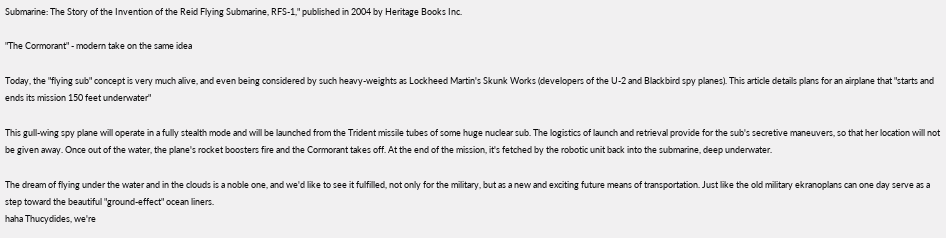Submarine: The Story of the Invention of the Reid Flying Submarine, RFS-1," published in 2004 by Heritage Books Inc.

"The Cormorant" - modern take on the same idea

Today, the "flying sub" concept is very much alive, and even being considered by such heavy-weights as Lockheed Martin's Skunk Works (developers of the U-2 and Blackbird spy planes). This article details plans for an airplane that "starts and ends its mission 150 feet underwater"

This gull-wing spy plane will operate in a fully stealth mode and will be launched from the Trident missile tubes of some huge nuclear sub. The logistics of launch and retrieval provide for the sub's secretive maneuvers, so that her location will not be given away. Once out of the water, the plane's rocket boosters fire and the Cormorant takes off. At the end of the mission, it's fetched by the robotic unit back into the submarine, deep underwater.

The dream of flying under the water and in the clouds is a noble one, and we'd like to see it fulfilled, not only for the military, but as a new and exciting future means of transportation. Just like the old military ekranoplans can one day serve as a step toward the beautiful "ground-effect" ocean liners.
haha Thucydides, we're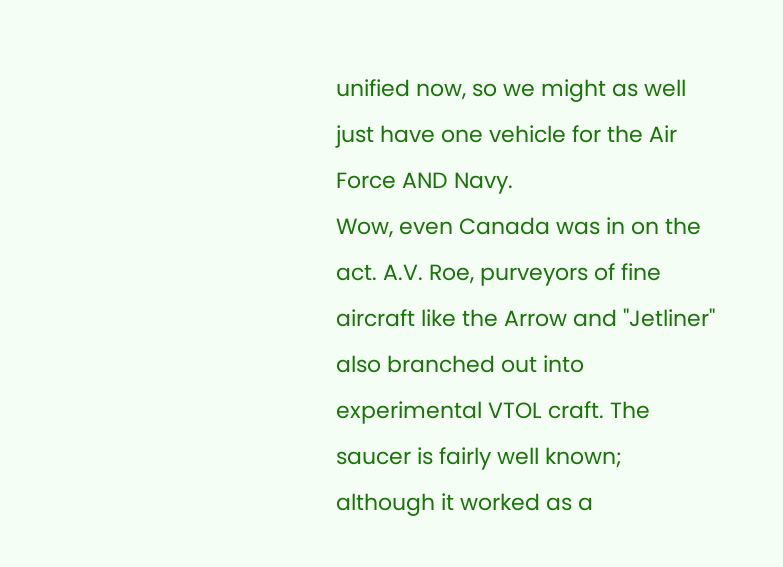unified now, so we might as well just have one vehicle for the Air Force AND Navy.
Wow, even Canada was in on the act. A.V. Roe, purveyors of fine aircraft like the Arrow and "Jetliner" also branched out into experimental VTOL craft. The saucer is fairly well known; although it worked as a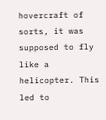hovercraft of sorts, it was supposed to fly like a helicopter. This led to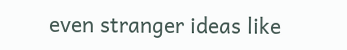even stranger ideas like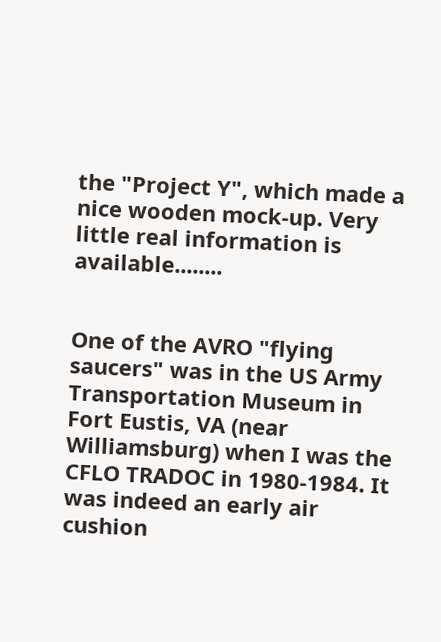the "Project Y", which made a nice wooden mock-up. Very little real information is available........


One of the AVRO "flying saucers" was in the US Army Transportation Museum in Fort Eustis, VA (near Williamsburg) when I was the CFLO TRADOC in 1980-1984. It was indeed an early air cushion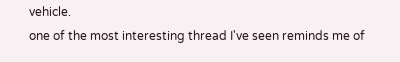vehicle.
one of the most interesting thread I've seen reminds me of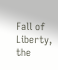Fall of Liberty, the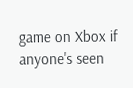game on Xbox if anyone's seen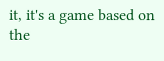it, it's a game based on the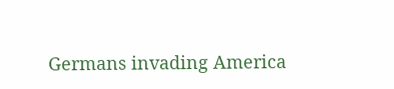Germans invading America